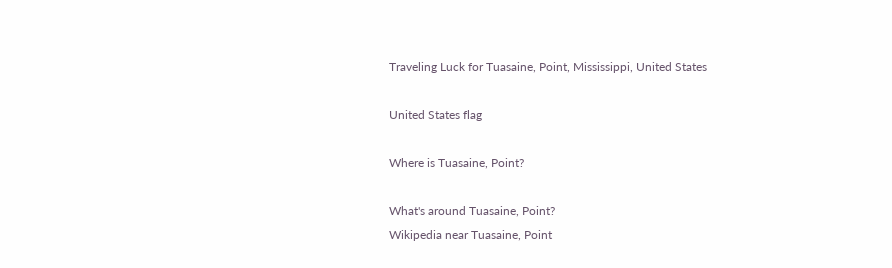Traveling Luck for Tuasaine, Point, Mississippi, United States

United States flag

Where is Tuasaine, Point?

What's around Tuasaine, Point?
Wikipedia near Tuasaine, Point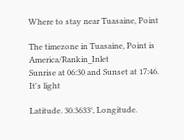Where to stay near Tuasaine, Point

The timezone in Tuasaine, Point is America/Rankin_Inlet
Sunrise at 06:30 and Sunset at 17:46. It's light

Latitude. 30.3633°, Longitude.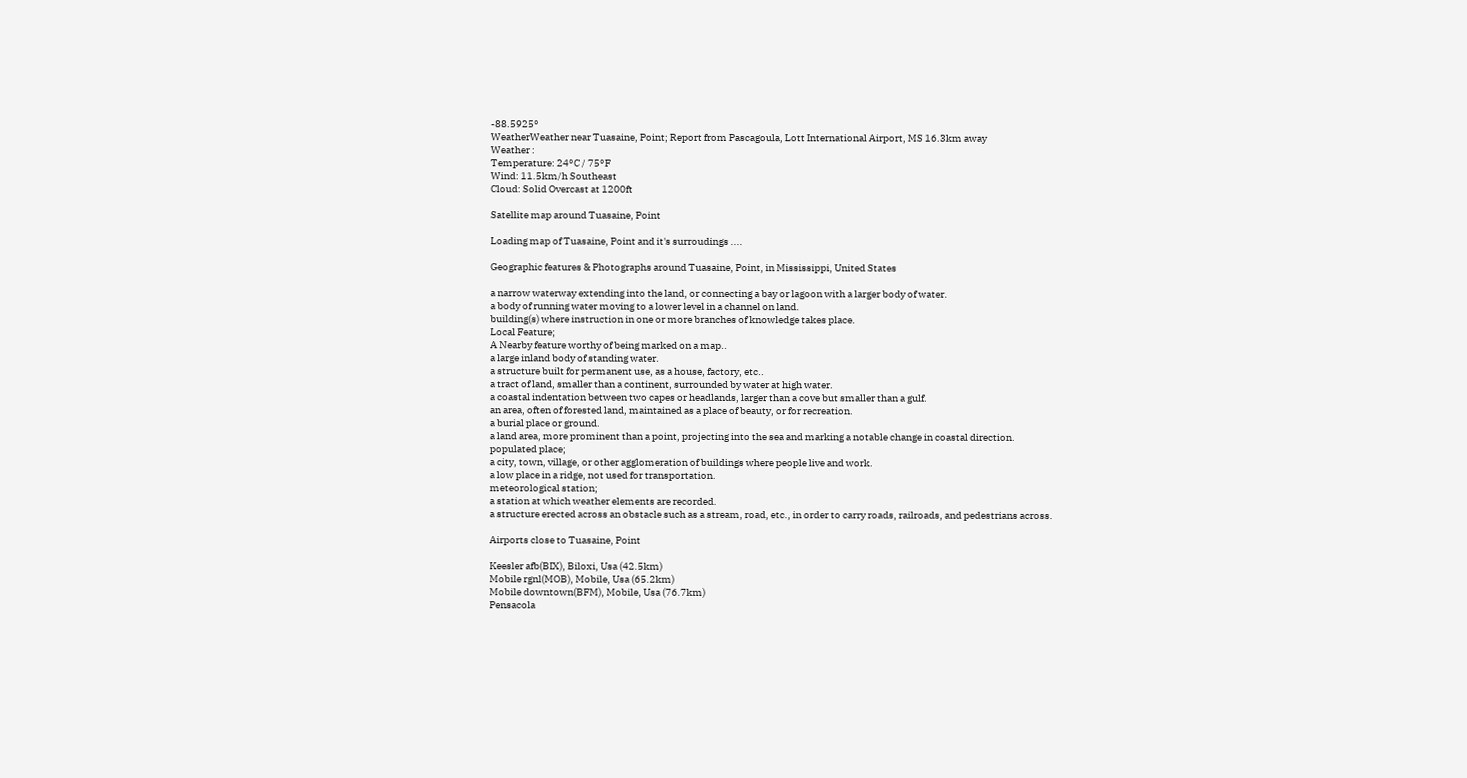-88.5925°
WeatherWeather near Tuasaine, Point; Report from Pascagoula, Lott International Airport, MS 16.3km away
Weather :
Temperature: 24°C / 75°F
Wind: 11.5km/h Southeast
Cloud: Solid Overcast at 1200ft

Satellite map around Tuasaine, Point

Loading map of Tuasaine, Point and it's surroudings ....

Geographic features & Photographs around Tuasaine, Point, in Mississippi, United States

a narrow waterway extending into the land, or connecting a bay or lagoon with a larger body of water.
a body of running water moving to a lower level in a channel on land.
building(s) where instruction in one or more branches of knowledge takes place.
Local Feature;
A Nearby feature worthy of being marked on a map..
a large inland body of standing water.
a structure built for permanent use, as a house, factory, etc..
a tract of land, smaller than a continent, surrounded by water at high water.
a coastal indentation between two capes or headlands, larger than a cove but smaller than a gulf.
an area, often of forested land, maintained as a place of beauty, or for recreation.
a burial place or ground.
a land area, more prominent than a point, projecting into the sea and marking a notable change in coastal direction.
populated place;
a city, town, village, or other agglomeration of buildings where people live and work.
a low place in a ridge, not used for transportation.
meteorological station;
a station at which weather elements are recorded.
a structure erected across an obstacle such as a stream, road, etc., in order to carry roads, railroads, and pedestrians across.

Airports close to Tuasaine, Point

Keesler afb(BIX), Biloxi, Usa (42.5km)
Mobile rgnl(MOB), Mobile, Usa (65.2km)
Mobile downtown(BFM), Mobile, Usa (76.7km)
Pensacola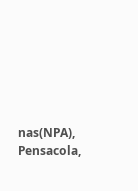nas(NPA), Pensacola,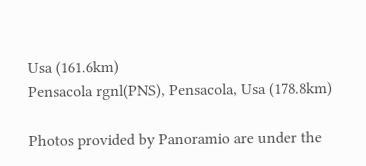Usa (161.6km)
Pensacola rgnl(PNS), Pensacola, Usa (178.8km)

Photos provided by Panoramio are under the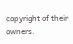copyright of their owners.